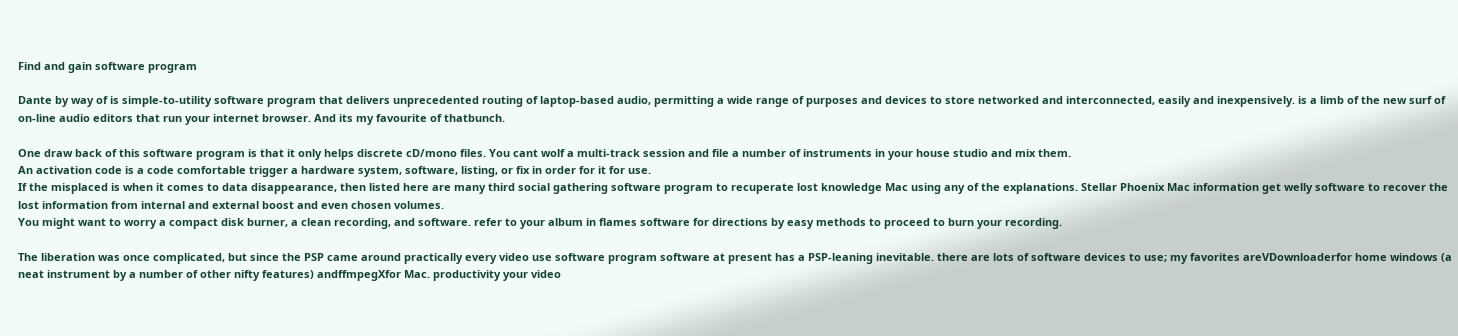Find and gain software program

Dante by way of is simple-to-utility software program that delivers unprecedented routing of laptop-based audio, permitting a wide range of purposes and devices to store networked and interconnected, easily and inexpensively. is a limb of the new surf of on-line audio editors that run your internet browser. And its my favourite of thatbunch.

One draw back of this software program is that it only helps discrete cD/mono files. You cant wolf a multi-track session and file a number of instruments in your house studio and mix them.
An activation code is a code comfortable trigger a hardware system, software, listing, or fix in order for it for use.
If the misplaced is when it comes to data disappearance, then listed here are many third social gathering software program to recuperate lost knowledge Mac using any of the explanations. Stellar Phoenix Mac information get welly software to recover the lost information from internal and external boost and even chosen volumes.
You might want to worry a compact disk burner, a clean recording, and software. refer to your album in flames software for directions by easy methods to proceed to burn your recording.

The liberation was once complicated, but since the PSP came around practically every video use software program software at present has a PSP-leaning inevitable. there are lots of software devices to use; my favorites areVDownloaderfor home windows (a neat instrument by a number of other nifty features) andffmpegXfor Mac. productivity your video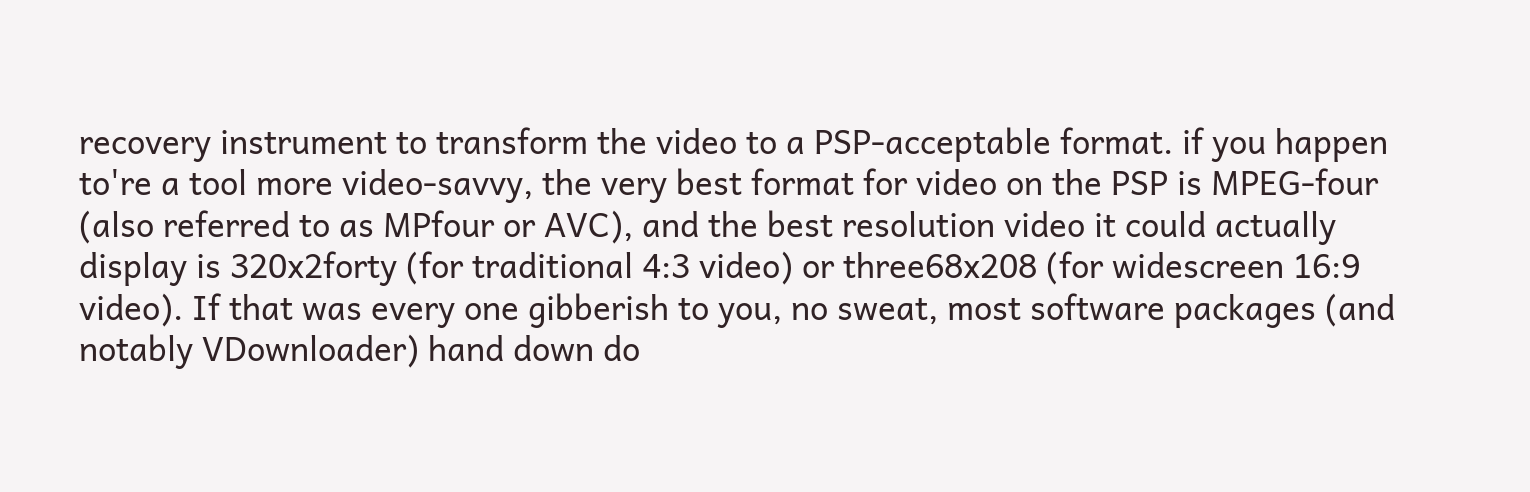recovery instrument to transform the video to a PSP-acceptable format. if you happen to're a tool more video-savvy, the very best format for video on the PSP is MPEG-four (also referred to as MPfour or AVC), and the best resolution video it could actually display is 320x2forty (for traditional 4:3 video) or three68x208 (for widescreen 16:9 video). If that was every one gibberish to you, no sweat, most software packages (and notably VDownloader) hand down do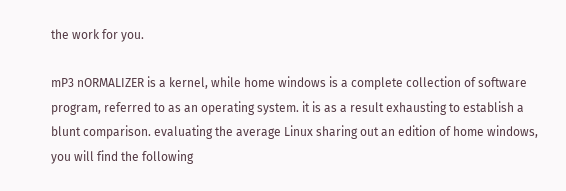the work for you.

mP3 nORMALIZER is a kernel, while home windows is a complete collection of software program, referred to as an operating system. it is as a result exhausting to establish a blunt comparison. evaluating the average Linux sharing out an edition of home windows, you will find the following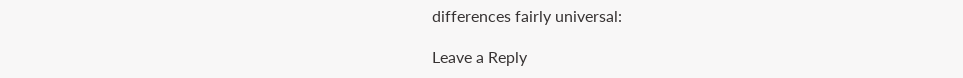differences fairly universal:

Leave a Reply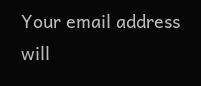Your email address will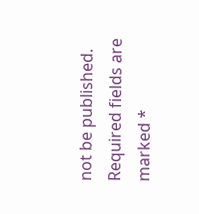not be published. Required fields are marked *